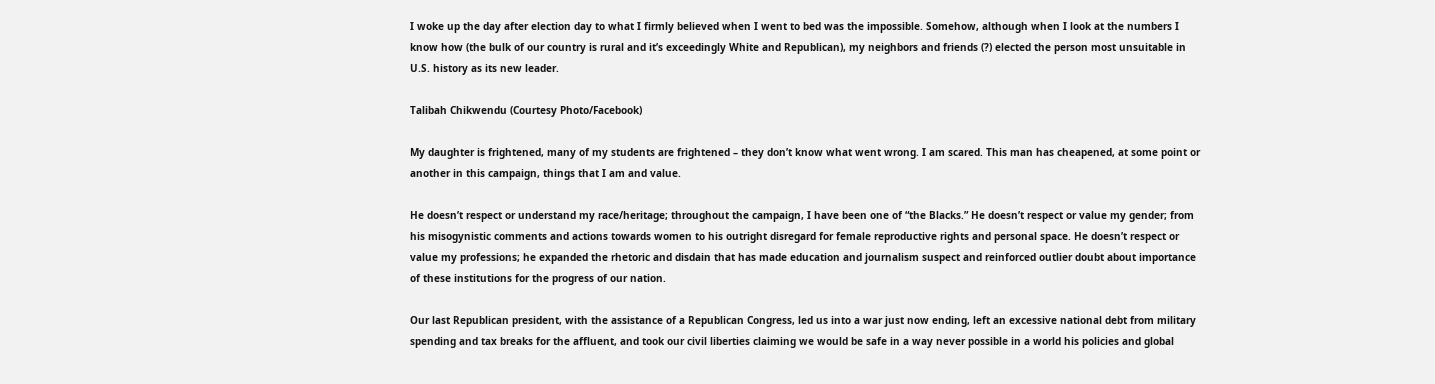I woke up the day after election day to what I firmly believed when I went to bed was the impossible. Somehow, although when I look at the numbers I know how (the bulk of our country is rural and it’s exceedingly White and Republican), my neighbors and friends (?) elected the person most unsuitable in U.S. history as its new leader.

Talibah Chikwendu (Courtesy Photo/Facebook)

My daughter is frightened, many of my students are frightened – they don’t know what went wrong. I am scared. This man has cheapened, at some point or another in this campaign, things that I am and value.

He doesn’t respect or understand my race/heritage; throughout the campaign, I have been one of “the Blacks.” He doesn’t respect or value my gender; from his misogynistic comments and actions towards women to his outright disregard for female reproductive rights and personal space. He doesn’t respect or value my professions; he expanded the rhetoric and disdain that has made education and journalism suspect and reinforced outlier doubt about importance of these institutions for the progress of our nation.

Our last Republican president, with the assistance of a Republican Congress, led us into a war just now ending, left an excessive national debt from military spending and tax breaks for the affluent, and took our civil liberties claiming we would be safe in a way never possible in a world his policies and global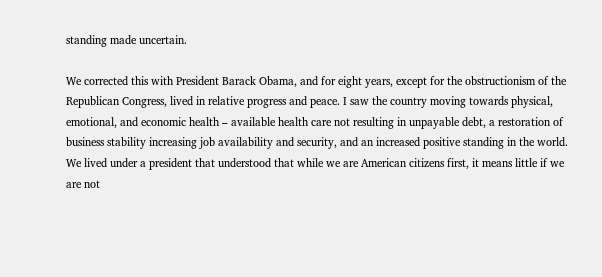standing made uncertain.

We corrected this with President Barack Obama, and for eight years, except for the obstructionism of the Republican Congress, lived in relative progress and peace. I saw the country moving towards physical, emotional, and economic health – available health care not resulting in unpayable debt, a restoration of business stability increasing job availability and security, and an increased positive standing in the world. We lived under a president that understood that while we are American citizens first, it means little if we are not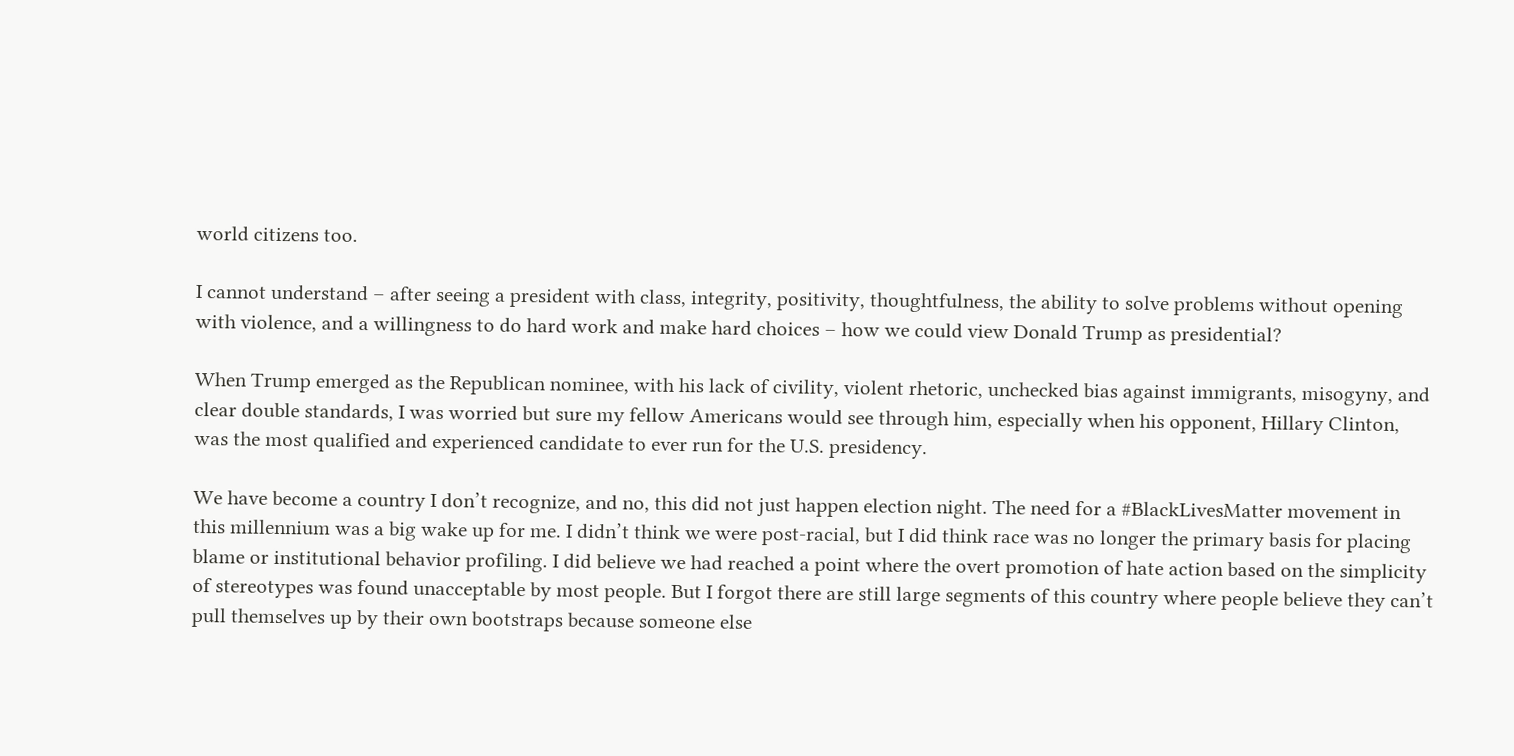world citizens too.

I cannot understand – after seeing a president with class, integrity, positivity, thoughtfulness, the ability to solve problems without opening with violence, and a willingness to do hard work and make hard choices – how we could view Donald Trump as presidential?

When Trump emerged as the Republican nominee, with his lack of civility, violent rhetoric, unchecked bias against immigrants, misogyny, and clear double standards, I was worried but sure my fellow Americans would see through him, especially when his opponent, Hillary Clinton, was the most qualified and experienced candidate to ever run for the U.S. presidency.

We have become a country I don’t recognize, and no, this did not just happen election night. The need for a #BlackLivesMatter movement in this millennium was a big wake up for me. I didn’t think we were post-racial, but I did think race was no longer the primary basis for placing blame or institutional behavior profiling. I did believe we had reached a point where the overt promotion of hate action based on the simplicity of stereotypes was found unacceptable by most people. But I forgot there are still large segments of this country where people believe they can’t pull themselves up by their own bootstraps because someone else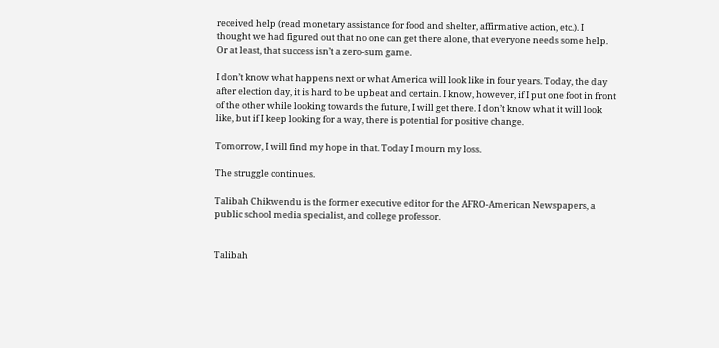received help (read monetary assistance for food and shelter, affirmative action, etc.). I thought we had figured out that no one can get there alone, that everyone needs some help. Or at least, that success isn’t a zero-sum game.

I don’t know what happens next or what America will look like in four years. Today, the day after election day, it is hard to be upbeat and certain. I know, however, if I put one foot in front of the other while looking towards the future, I will get there. I don’t know what it will look like, but if I keep looking for a way, there is potential for positive change.

Tomorrow, I will find my hope in that. Today I mourn my loss.

The struggle continues.

Talibah Chikwendu is the former executive editor for the AFRO-American Newspapers, a public school media specialist, and college professor.


Talibah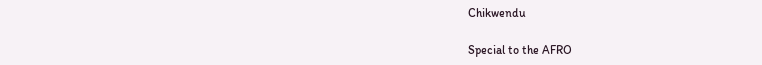Chikwendu

Special to the AFRO